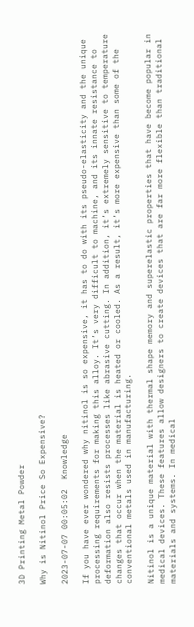3D Printing Metal Powder

Why is Nitinol Price So Expensive?

2023-07-07 00:05:02  Knowledge

If you have ever wondered why nitinol is so expensive, it has to do with its pseudo-elasticity and the unique processing requirements for making this alloy. It’s very difficult to machine, and its innate resistance to deformation also resists processes like abrasive cutting. In addition, it’s extremely sensitive to temperature changes that occur when the material is heated or cooled. As a result, it’s more expensive than some of the conventional metals used in manufacturing.

Nitinol is a unique material with thermal shape memory and superelastic properties that have become popular in medical devices. These features allow designers to create devices that are far more flexible than traditional materials and systems. In medical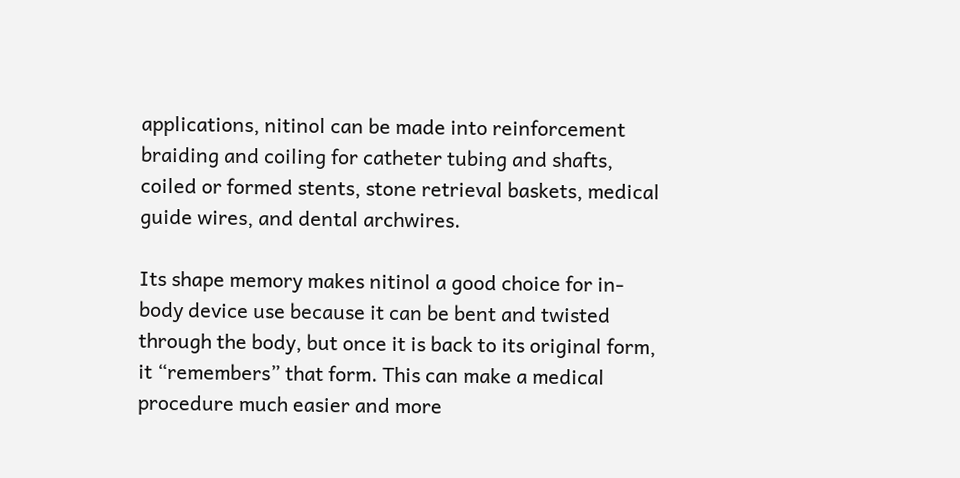applications, nitinol can be made into reinforcement braiding and coiling for catheter tubing and shafts, coiled or formed stents, stone retrieval baskets, medical guide wires, and dental archwires.

Its shape memory makes nitinol a good choice for in-body device use because it can be bent and twisted through the body, but once it is back to its original form, it “remembers” that form. This can make a medical procedure much easier and more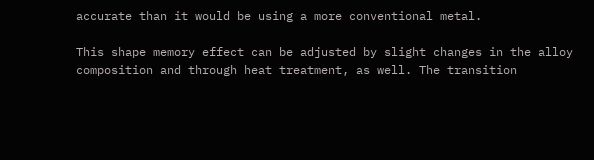accurate than it would be using a more conventional metal.

This shape memory effect can be adjusted by slight changes in the alloy composition and through heat treatment, as well. The transition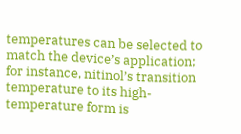temperatures can be selected to match the device’s application; for instance, nitinol’s transition temperature to its high-temperature form is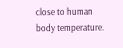close to human body temperature.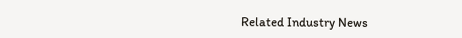Related Industry News